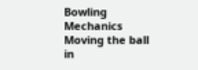Bowling Mechanics
Moving the ball in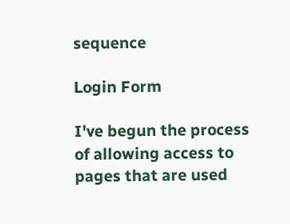sequence

Login Form

I've begun the process of allowing access to pages that are used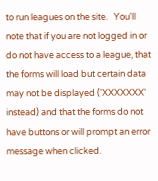to run leagues on the site.   You'll note that if you are not logged in or do not have access to a league, that the forms will load but certain data may not be displayed ('XXXXXXX' instead) and that the forms do not have buttons or will prompt an error message when clicked.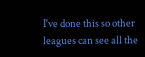I've done this so other leagues can see all the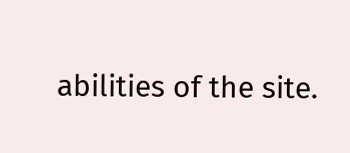abilities of the site.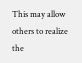This may allow others to realize the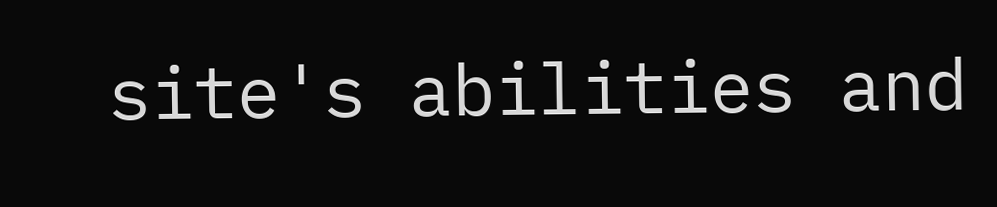site's abilities and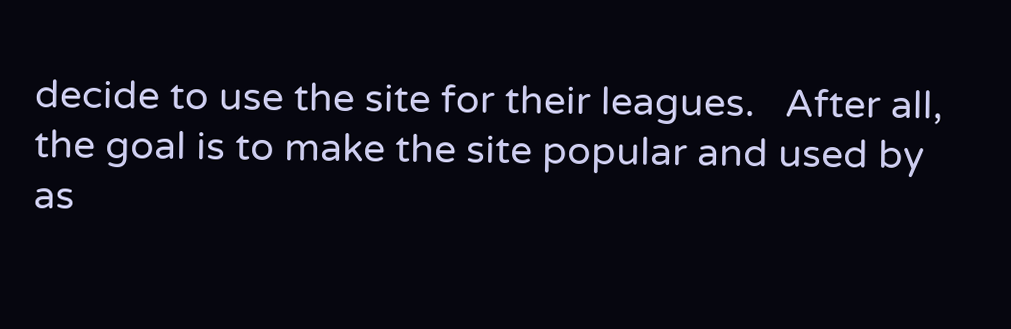decide to use the site for their leagues.   After all, the goal is to make the site popular and used by as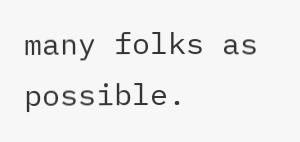many folks as possible.